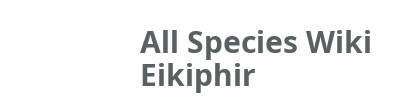All Species Wiki
Eikiphir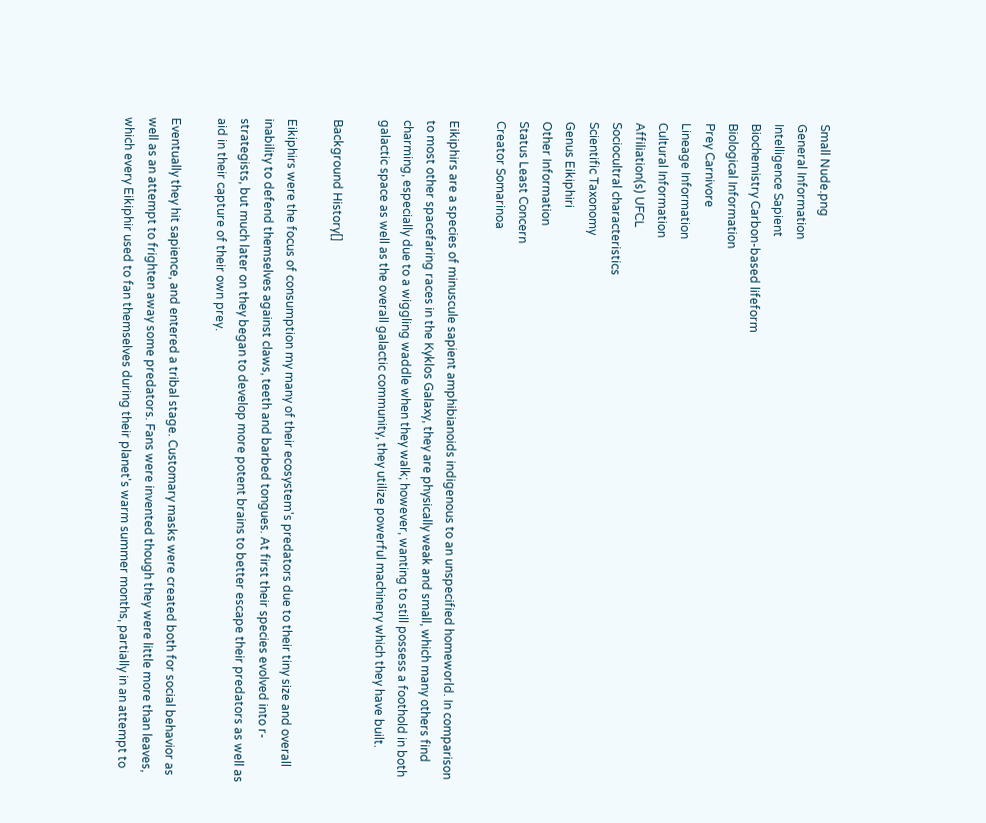Small Nude.png
General Information
Intelligence Sapient
Biochemistry Carbon-based lifeform
Biological Information
Prey Carnivore
Lineage Information
Cultural Information
Affiliation(s) UFCL
Sociocultral characteristics
Scientific Taxonomy
Genus Eikiphiri
Other Information
Status Least Concern
Creator Somarinoa

Eikiphirs are a species of minuscule sapient amphibianoids indigenous to an unspecified homeworld. In comparison to most other spacefaring races in the Kyklos Galaxy, they are physically weak and small, which many others find charming, especially due to a wiggling waddle when they walk; however, wanting to still possess a foothold in both galactic space as well as the overall galactic community, they utilize powerful machinery which they have built.

Background History[]

Eikiphirs were the focus of consumption my many of their ecosystem's predators due to their tiny size and overall inability to defend themselves against claws, teeth and barbed tongues. At first their species evolved into r-strategists, but much later on they began to develop more potent brains to better escape their predators as well as aid in their capture of their own prey.

Eventually they hit sapience, and entered a tribal stage. Customary masks were created both for social behavior as well as an attempt to frighten away some predators. Fans were invented though they were little more than leaves, which every Eikiphir used to fan themselves during their planet's warm summer months, partially in an attempt to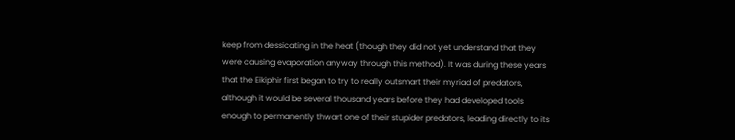keep from dessicating in the heat (though they did not yet understand that they were causing evaporation anyway through this method). It was during these years that the Eikiphir first began to try to really outsmart their myriad of predators, although it would be several thousand years before they had developed tools enough to permanently thwart one of their stupider predators, leading directly to its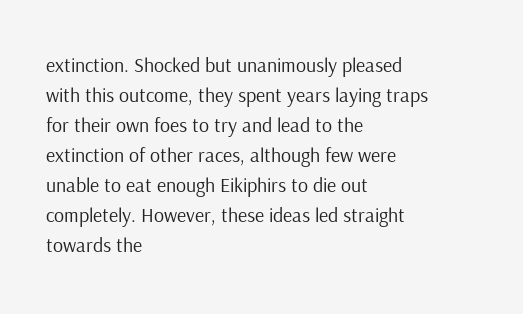extinction. Shocked but unanimously pleased with this outcome, they spent years laying traps for their own foes to try and lead to the extinction of other races, although few were unable to eat enough Eikiphirs to die out completely. However, these ideas led straight towards the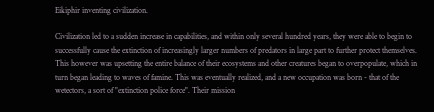Eikiphir inventing civilization.

Civilization led to a sudden increase in capabilities, and within only several hundred years, they were able to begin to successfully cause the extinction of increasingly larger numbers of predators in large part to further protect themselves. This however was upsetting the entire balance of their ecosystems and other creatures began to overpopulate, which in turn began leading to waves of famine. This was eventually realized, and a new occupation was born - that of the wetectors, a sort of "extinction police force". Their mission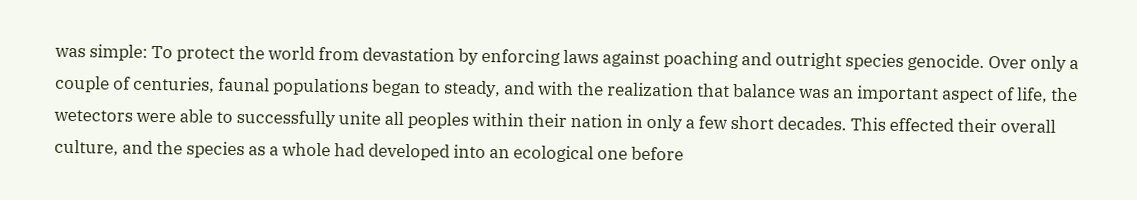was simple: To protect the world from devastation by enforcing laws against poaching and outright species genocide. Over only a couple of centuries, faunal populations began to steady, and with the realization that balance was an important aspect of life, the wetectors were able to successfully unite all peoples within their nation in only a few short decades. This effected their overall culture, and the species as a whole had developed into an ecological one before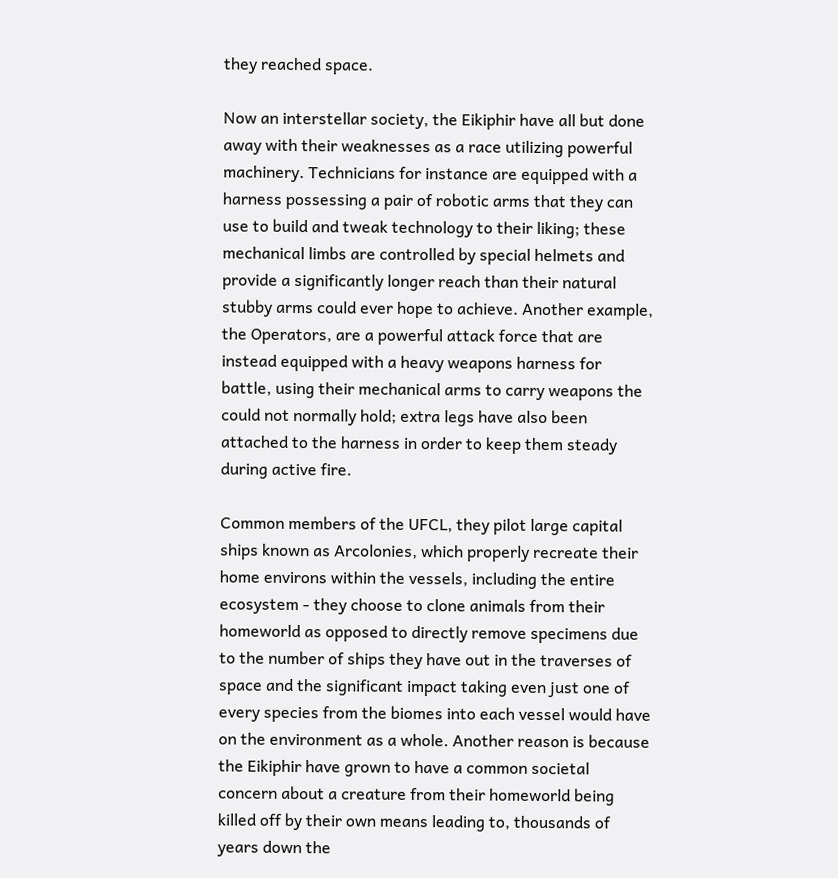they reached space.

Now an interstellar society, the Eikiphir have all but done away with their weaknesses as a race utilizing powerful machinery. Technicians for instance are equipped with a harness possessing a pair of robotic arms that they can use to build and tweak technology to their liking; these mechanical limbs are controlled by special helmets and provide a significantly longer reach than their natural stubby arms could ever hope to achieve. Another example, the Operators, are a powerful attack force that are instead equipped with a heavy weapons harness for battle, using their mechanical arms to carry weapons the could not normally hold; extra legs have also been attached to the harness in order to keep them steady during active fire.

Common members of the UFCL, they pilot large capital ships known as Arcolonies, which properly recreate their home environs within the vessels, including the entire ecosystem - they choose to clone animals from their homeworld as opposed to directly remove specimens due to the number of ships they have out in the traverses of space and the significant impact taking even just one of every species from the biomes into each vessel would have on the environment as a whole. Another reason is because the Eikiphir have grown to have a common societal concern about a creature from their homeworld being killed off by their own means leading to, thousands of years down the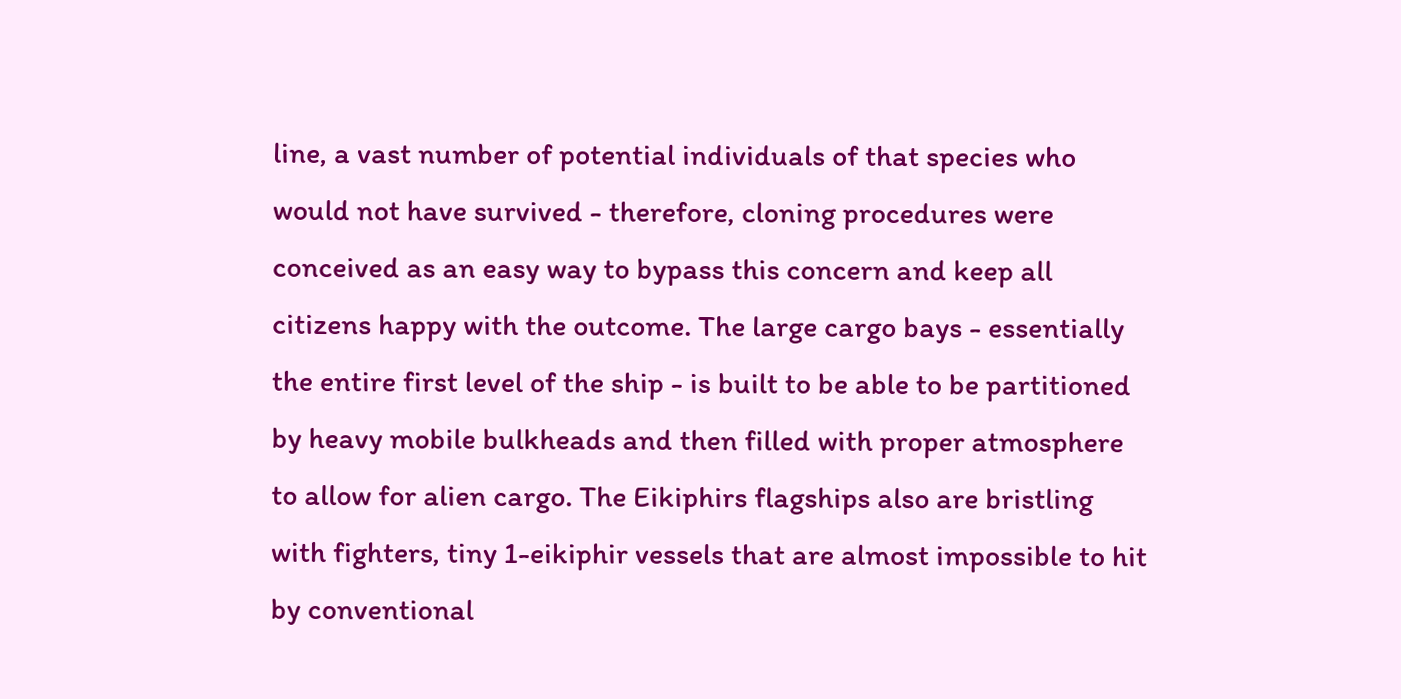line, a vast number of potential individuals of that species who would not have survived - therefore, cloning procedures were conceived as an easy way to bypass this concern and keep all citizens happy with the outcome. The large cargo bays - essentially the entire first level of the ship - is built to be able to be partitioned by heavy mobile bulkheads and then filled with proper atmosphere to allow for alien cargo. The Eikiphirs flagships also are bristling with fighters, tiny 1-eikiphir vessels that are almost impossible to hit by conventional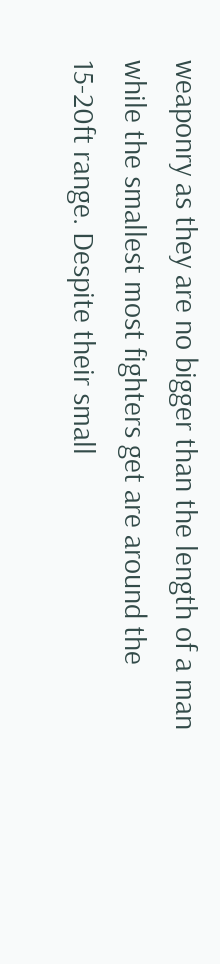weaponry as they are no bigger than the length of a man while the smallest most fighters get are around the 15-20ft range. Despite their small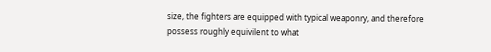size, the fighters are equipped with typical weaponry, and therefore possess roughly equivilent to what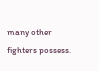many other fighters possess.